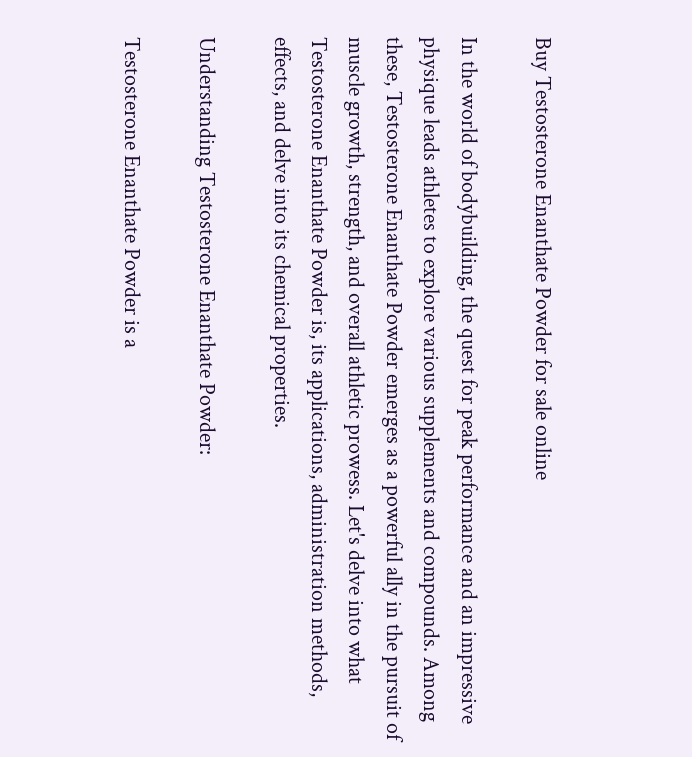Buy Testosterone Enanthate Powder for sale online

In the world of bodybuilding, the quest for peak performance and an impressive physique leads athletes to explore various supplements and compounds. Among these, Testosterone Enanthate Powder emerges as a powerful ally in the pursuit of muscle growth, strength, and overall athletic prowess. Let's delve into what Testosterone Enanthate Powder is, its applications, administration methods, effects, and delve into its chemical properties.

Understanding Testosterone Enanthate Powder:

Testosterone Enanthate Powder is a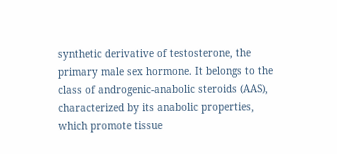synthetic derivative of testosterone, the primary male sex hormone. It belongs to the class of androgenic-anabolic steroids (AAS), characterized by its anabolic properties, which promote tissue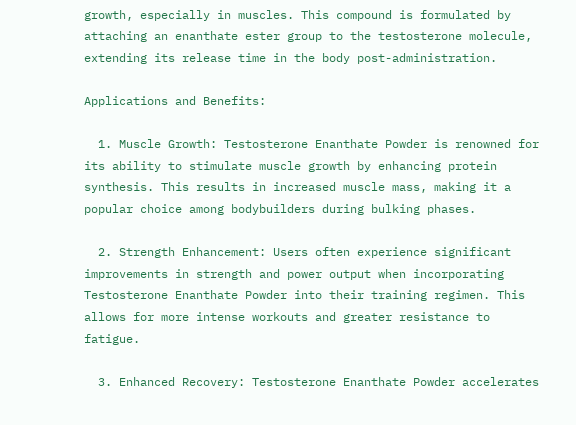growth, especially in muscles. This compound is formulated by attaching an enanthate ester group to the testosterone molecule, extending its release time in the body post-administration.

Applications and Benefits:

  1. Muscle Growth: Testosterone Enanthate Powder is renowned for its ability to stimulate muscle growth by enhancing protein synthesis. This results in increased muscle mass, making it a popular choice among bodybuilders during bulking phases.

  2. Strength Enhancement: Users often experience significant improvements in strength and power output when incorporating Testosterone Enanthate Powder into their training regimen. This allows for more intense workouts and greater resistance to fatigue.

  3. Enhanced Recovery: Testosterone Enanthate Powder accelerates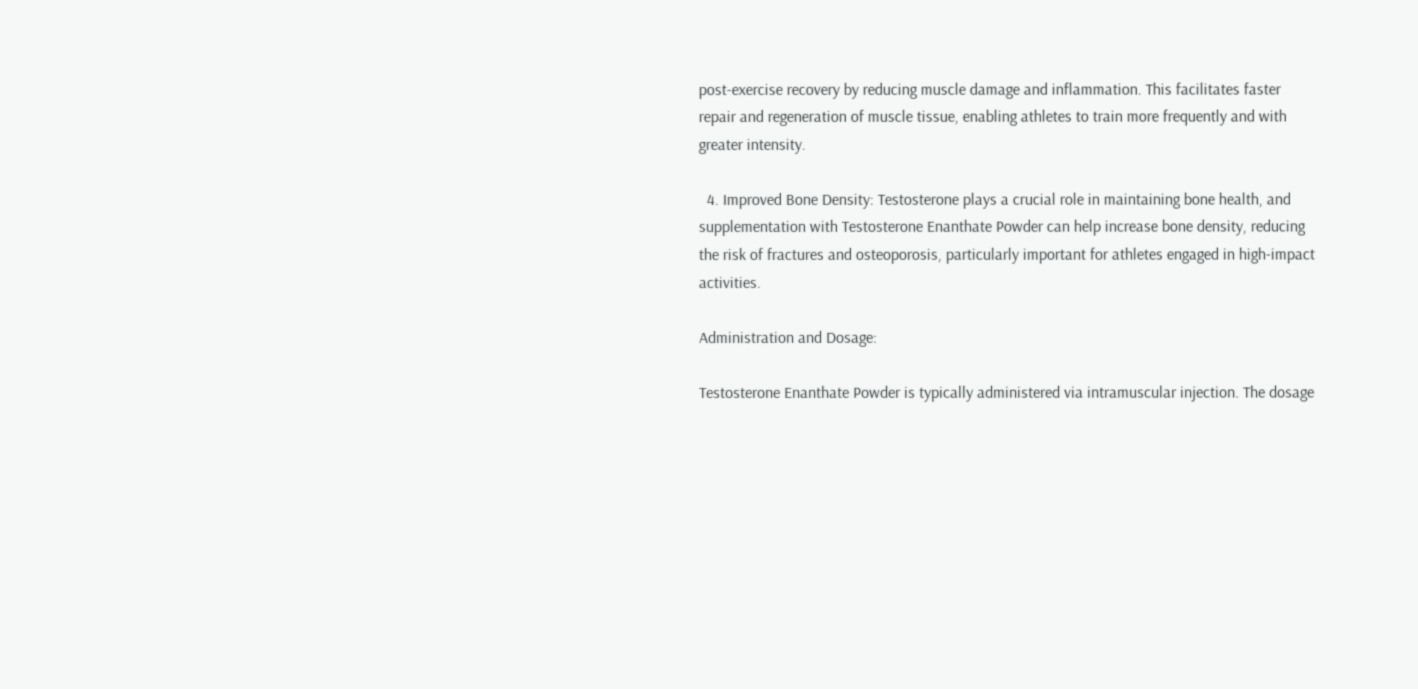post-exercise recovery by reducing muscle damage and inflammation. This facilitates faster repair and regeneration of muscle tissue, enabling athletes to train more frequently and with greater intensity.

  4. Improved Bone Density: Testosterone plays a crucial role in maintaining bone health, and supplementation with Testosterone Enanthate Powder can help increase bone density, reducing the risk of fractures and osteoporosis, particularly important for athletes engaged in high-impact activities.

Administration and Dosage:

Testosterone Enanthate Powder is typically administered via intramuscular injection. The dosage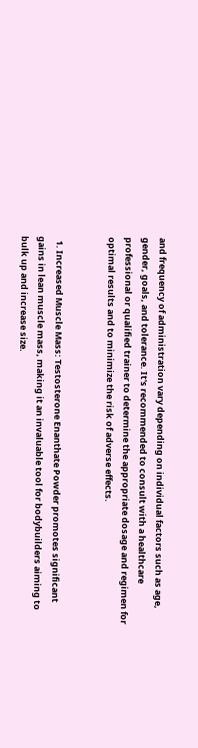and frequency of administration vary depending on individual factors such as age, gender, goals, and tolerance. It's recommended to consult with a healthcare professional or qualified trainer to determine the appropriate dosage and regimen for optimal results and to minimize the risk of adverse effects.


  1. Increased Muscle Mass: Testosterone Enanthate Powder promotes significant gains in lean muscle mass, making it an invaluable tool for bodybuilders aiming to bulk up and increase size.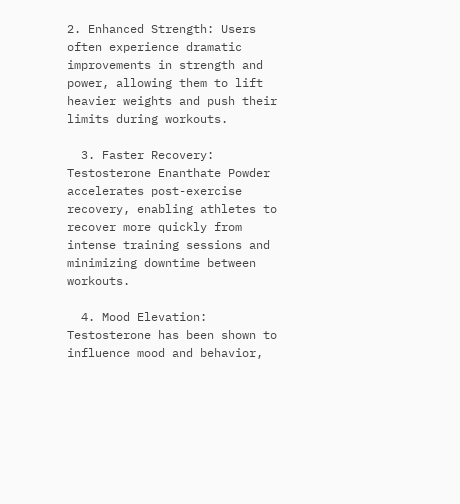2. Enhanced Strength: Users often experience dramatic improvements in strength and power, allowing them to lift heavier weights and push their limits during workouts.

  3. Faster Recovery: Testosterone Enanthate Powder accelerates post-exercise recovery, enabling athletes to recover more quickly from intense training sessions and minimizing downtime between workouts.

  4. Mood Elevation: Testosterone has been shown to influence mood and behavior,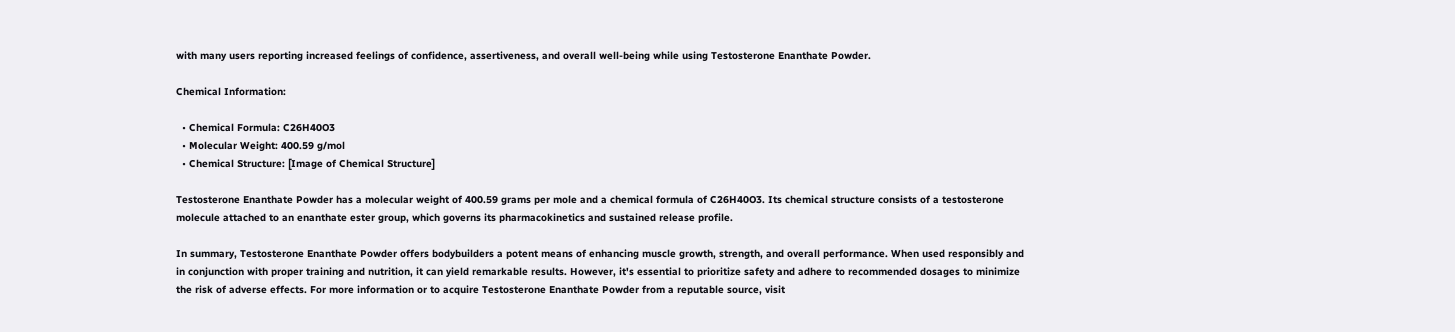with many users reporting increased feelings of confidence, assertiveness, and overall well-being while using Testosterone Enanthate Powder.

Chemical Information:

  • Chemical Formula: C26H40O3
  • Molecular Weight: 400.59 g/mol
  • Chemical Structure: [Image of Chemical Structure]

Testosterone Enanthate Powder has a molecular weight of 400.59 grams per mole and a chemical formula of C26H40O3. Its chemical structure consists of a testosterone molecule attached to an enanthate ester group, which governs its pharmacokinetics and sustained release profile.

In summary, Testosterone Enanthate Powder offers bodybuilders a potent means of enhancing muscle growth, strength, and overall performance. When used responsibly and in conjunction with proper training and nutrition, it can yield remarkable results. However, it's essential to prioritize safety and adhere to recommended dosages to minimize the risk of adverse effects. For more information or to acquire Testosterone Enanthate Powder from a reputable source, visit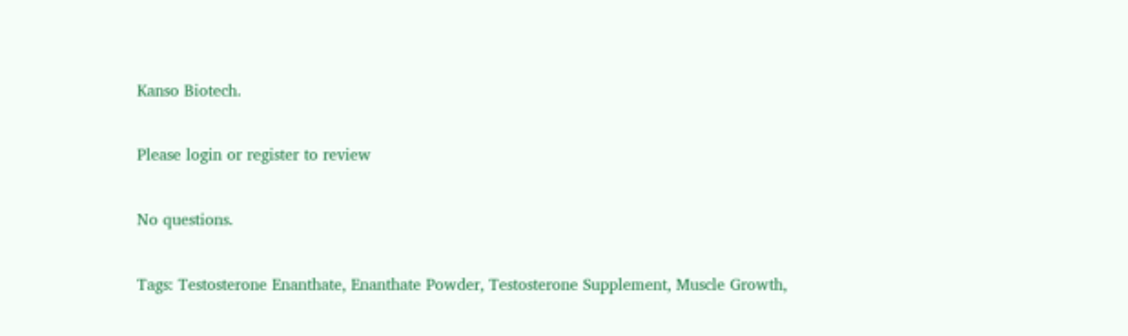Kanso Biotech.

Please login or register to review

No questions.

Tags: Testosterone Enanthate, Enanthate Powder, Testosterone Supplement, Muscle Growth,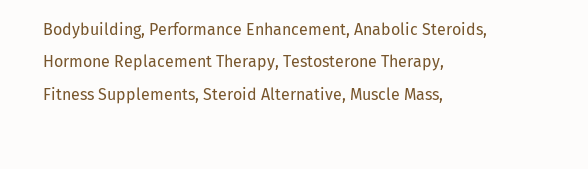Bodybuilding, Performance Enhancement, Anabolic Steroids, Hormone Replacement Therapy, Testosterone Therapy, Fitness Supplements, Steroid Alternative, Muscle Mass,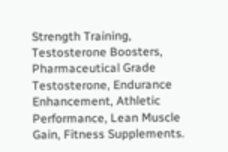Strength Training, Testosterone Boosters, Pharmaceutical Grade Testosterone, Endurance Enhancement, Athletic Performance, Lean Muscle Gain, Fitness Supplements.